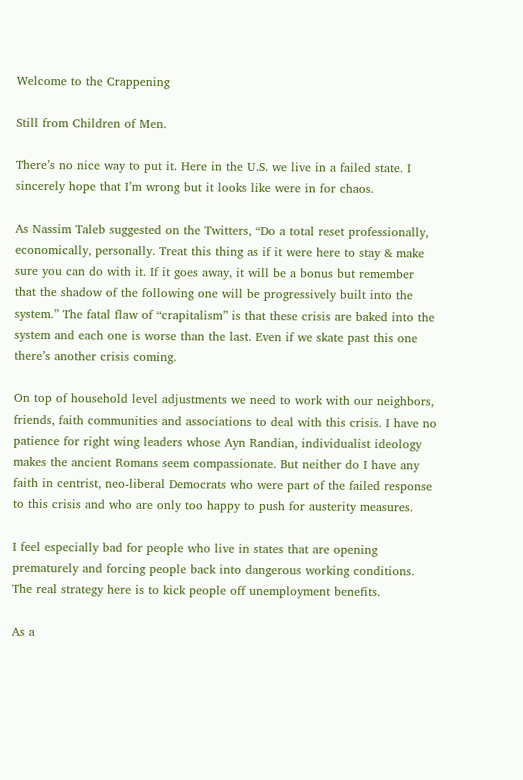Welcome to the Crappening

Still from Children of Men.

There’s no nice way to put it. Here in the U.S. we live in a failed state. I sincerely hope that I’m wrong but it looks like were in for chaos.

As Nassim Taleb suggested on the Twitters, “Do a total reset professionally, economically, personally. Treat this thing as if it were here to stay & make sure you can do with it. If it goes away, it will be a bonus but remember that the shadow of the following one will be progressively built into the system.” The fatal flaw of “crapitalism” is that these crisis are baked into the system and each one is worse than the last. Even if we skate past this one there’s another crisis coming.

On top of household level adjustments we need to work with our neighbors, friends, faith communities and associations to deal with this crisis. I have no patience for right wing leaders whose Ayn Randian, individualist ideology makes the ancient Romans seem compassionate. But neither do I have any faith in centrist, neo-liberal Democrats who were part of the failed response to this crisis and who are only too happy to push for austerity measures.

I feel especially bad for people who live in states that are opening prematurely and forcing people back into dangerous working conditions. The real strategy here is to kick people off unemployment benefits.

As a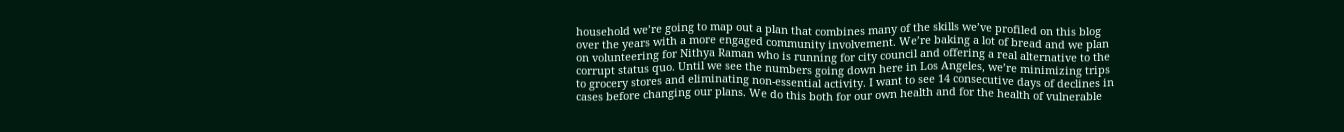household we’re going to map out a plan that combines many of the skills we’ve profiled on this blog over the years with a more engaged community involvement. We’re baking a lot of bread and we plan on volunteering for Nithya Raman who is running for city council and offering a real alternative to the corrupt status quo. Until we see the numbers going down here in Los Angeles, we’re minimizing trips to grocery stores and eliminating non-essential activity. I want to see 14 consecutive days of declines in cases before changing our plans. We do this both for our own health and for the health of vulnerable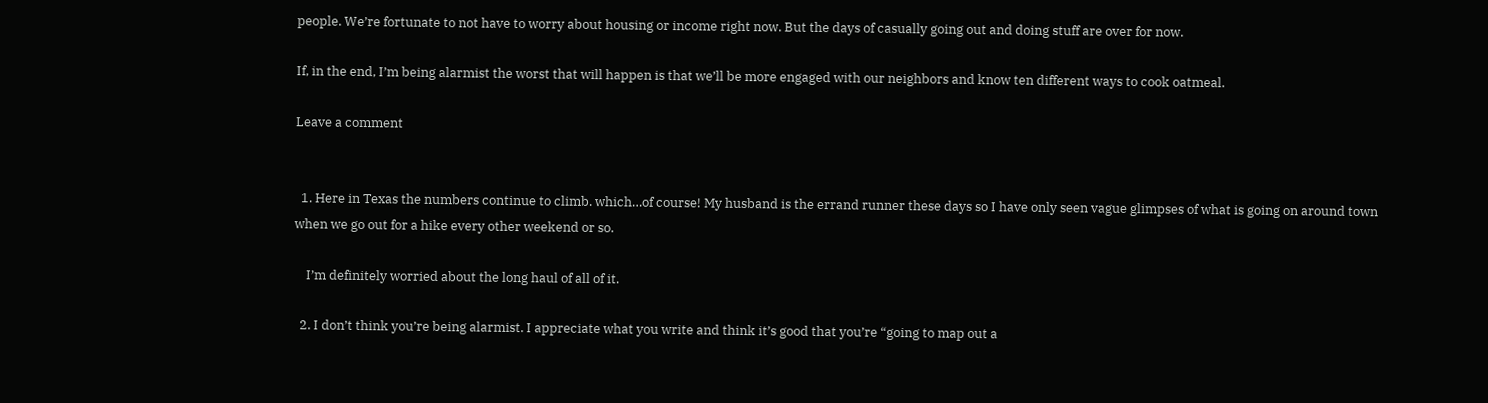people. We’re fortunate to not have to worry about housing or income right now. But the days of casually going out and doing stuff are over for now.

If, in the end, I’m being alarmist the worst that will happen is that we’ll be more engaged with our neighbors and know ten different ways to cook oatmeal.

Leave a comment


  1. Here in Texas the numbers continue to climb. which…of course! My husband is the errand runner these days so I have only seen vague glimpses of what is going on around town when we go out for a hike every other weekend or so.

    I’m definitely worried about the long haul of all of it.

  2. I don’t think you’re being alarmist. I appreciate what you write and think it’s good that you’re “going to map out a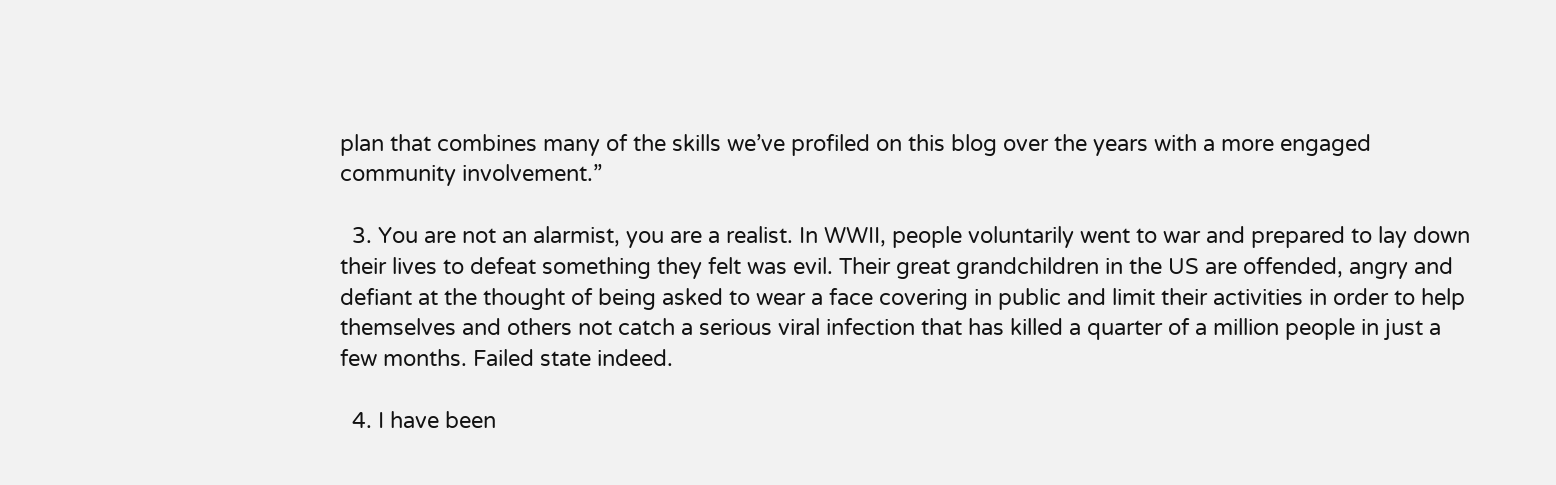plan that combines many of the skills we’ve profiled on this blog over the years with a more engaged community involvement.”

  3. You are not an alarmist, you are a realist. In WWII, people voluntarily went to war and prepared to lay down their lives to defeat something they felt was evil. Their great grandchildren in the US are offended, angry and defiant at the thought of being asked to wear a face covering in public and limit their activities in order to help themselves and others not catch a serious viral infection that has killed a quarter of a million people in just a few months. Failed state indeed.

  4. I have been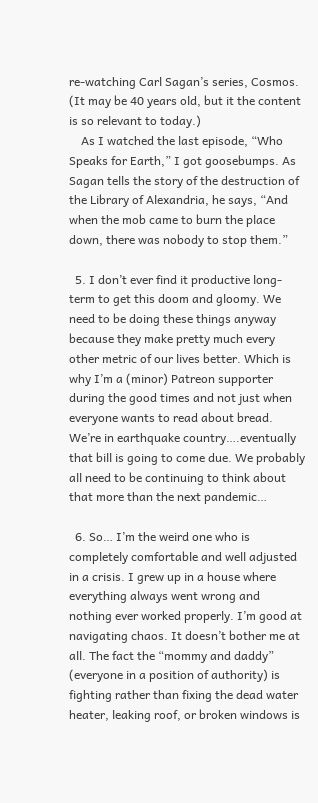re-watching Carl Sagan’s series, Cosmos. (It may be 40 years old, but it the content is so relevant to today.)
    As I watched the last episode, “Who Speaks for Earth,” I got goosebumps. As Sagan tells the story of the destruction of the Library of Alexandria, he says, “And when the mob came to burn the place down, there was nobody to stop them.”

  5. I don’t ever find it productive long-term to get this doom and gloomy. We need to be doing these things anyway because they make pretty much every other metric of our lives better. Which is why I’m a (minor) Patreon supporter during the good times and not just when everyone wants to read about bread. We’re in earthquake country….eventually that bill is going to come due. We probably all need to be continuing to think about that more than the next pandemic…

  6. So… I’m the weird one who is completely comfortable and well adjusted in a crisis. I grew up in a house where everything always went wrong and nothing ever worked properly. I’m good at navigating chaos. It doesn’t bother me at all. The fact the “mommy and daddy” (everyone in a position of authority) is fighting rather than fixing the dead water heater, leaking roof, or broken windows is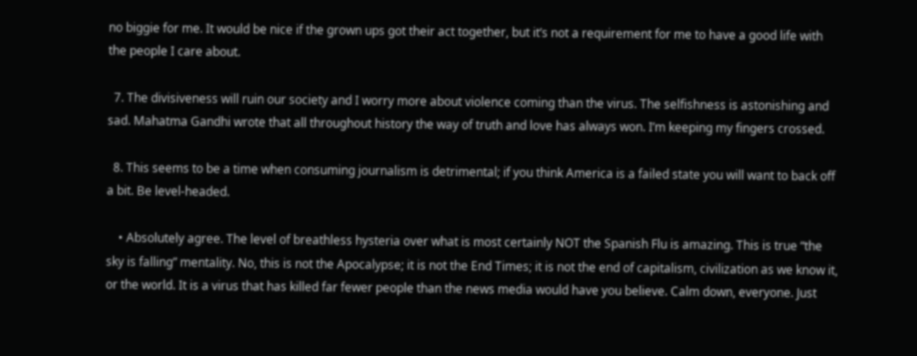no biggie for me. It would be nice if the grown ups got their act together, but it’s not a requirement for me to have a good life with the people I care about.

  7. The divisiveness will ruin our society and I worry more about violence coming than the virus. The selfishness is astonishing and sad. Mahatma Gandhi wrote that all throughout history the way of truth and love has always won. I’m keeping my fingers crossed.

  8. This seems to be a time when consuming journalism is detrimental; if you think America is a failed state you will want to back off a bit. Be level-headed.

    • Absolutely agree. The level of breathless hysteria over what is most certainly NOT the Spanish Flu is amazing. This is true “the sky is falling” mentality. No, this is not the Apocalypse; it is not the End Times; it is not the end of capitalism, civilization as we know it, or the world. It is a virus that has killed far fewer people than the news media would have you believe. Calm down, everyone. Just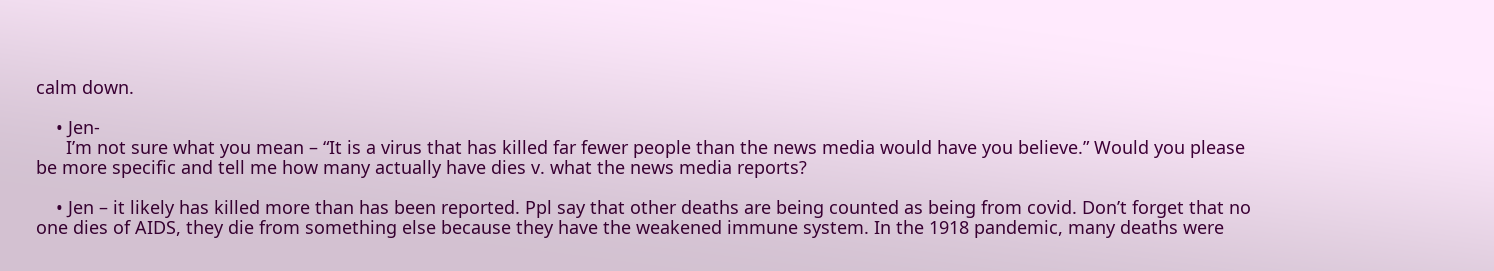calm down.

    • Jen-
      I’m not sure what you mean – “It is a virus that has killed far fewer people than the news media would have you believe.” Would you please be more specific and tell me how many actually have dies v. what the news media reports?

    • Jen – it likely has killed more than has been reported. Ppl say that other deaths are being counted as being from covid. Don’t forget that no one dies of AIDS, they die from something else because they have the weakened immune system. In the 1918 pandemic, many deaths were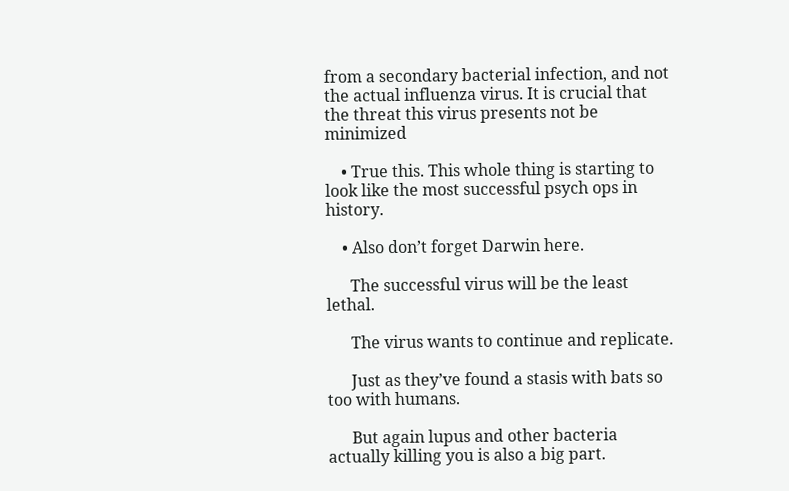from a secondary bacterial infection, and not the actual influenza virus. It is crucial that the threat this virus presents not be minimized

    • True this. This whole thing is starting to look like the most successful psych ops in history.

    • Also don’t forget Darwin here.

      The successful virus will be the least lethal.

      The virus wants to continue and replicate.

      Just as they’ve found a stasis with bats so too with humans.

      But again lupus and other bacteria actually killing you is also a big part.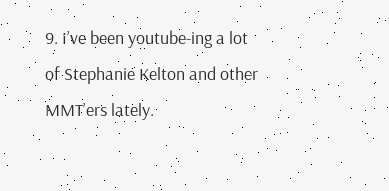9. I’ve been youtube-ing a lot of Stephanie Kelton and other MMT’ers lately.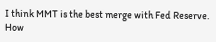I think MMT is the best merge with Fed Reserve. How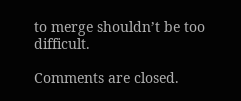to merge shouldn’t be too difficult.

Comments are closed.